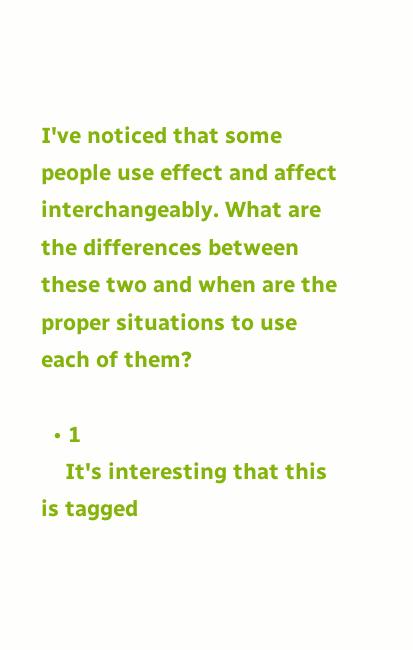I've noticed that some people use effect and affect interchangeably. What are the differences between these two and when are the proper situations to use each of them?

  • 1
    It's interesting that this is tagged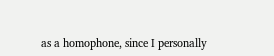as a homophone, since I personally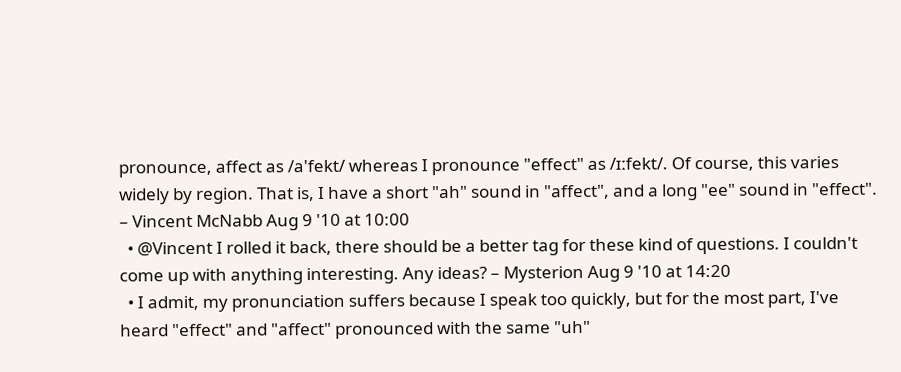pronounce, affect as /a'fekt/ whereas I pronounce "effect" as /ɪːfekt/. Of course, this varies widely by region. That is, I have a short "ah" sound in "affect", and a long "ee" sound in "effect". – Vincent McNabb Aug 9 '10 at 10:00
  • @Vincent I rolled it back, there should be a better tag for these kind of questions. I couldn't come up with anything interesting. Any ideas? – Mysterion Aug 9 '10 at 14:20
  • I admit, my pronunciation suffers because I speak too quickly, but for the most part, I've heard "effect" and "affect" pronounced with the same "uh"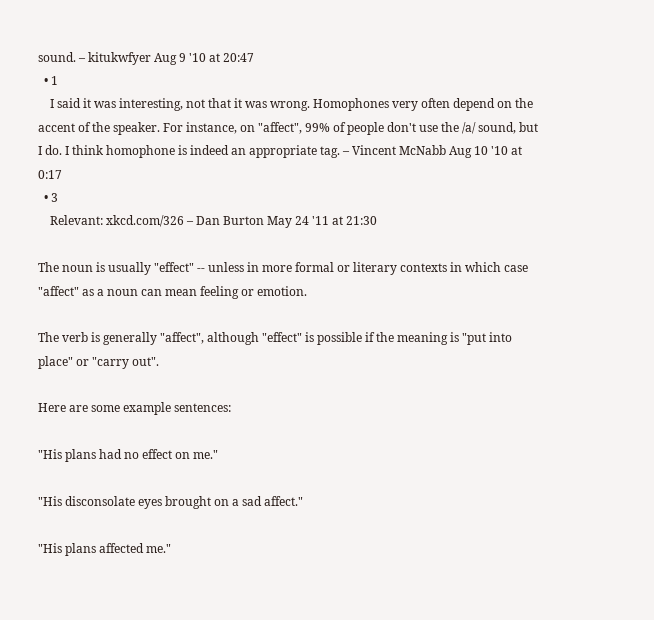sound. – kitukwfyer Aug 9 '10 at 20:47
  • 1
    I said it was interesting, not that it was wrong. Homophones very often depend on the accent of the speaker. For instance, on "affect", 99% of people don't use the /a/ sound, but I do. I think homophone is indeed an appropriate tag. – Vincent McNabb Aug 10 '10 at 0:17
  • 3
    Relevant: xkcd.com/326 – Dan Burton May 24 '11 at 21:30

The noun is usually "effect" -- unless in more formal or literary contexts in which case "affect" as a noun can mean feeling or emotion.

The verb is generally "affect", although "effect" is possible if the meaning is "put into place" or "carry out".

Here are some example sentences:

"His plans had no effect on me."

"His disconsolate eyes brought on a sad affect."

"His plans affected me."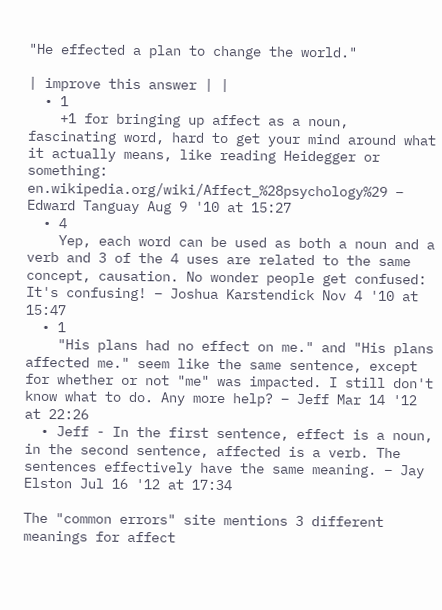"He effected a plan to change the world."

| improve this answer | |
  • 1
    +1 for bringing up affect as a noun, fascinating word, hard to get your mind around what it actually means, like reading Heidegger or something: en.wikipedia.org/wiki/Affect_%28psychology%29 – Edward Tanguay Aug 9 '10 at 15:27
  • 4
    Yep, each word can be used as both a noun and a verb and 3 of the 4 uses are related to the same concept, causation. No wonder people get confused: It's confusing! – Joshua Karstendick Nov 4 '10 at 15:47
  • 1
    "His plans had no effect on me." and "His plans affected me." seem like the same sentence, except for whether or not "me" was impacted. I still don't know what to do. Any more help? – Jeff Mar 14 '12 at 22:26
  • Jeff - In the first sentence, effect is a noun, in the second sentence, affected is a verb. The sentences effectively have the same meaning. – Jay Elston Jul 16 '12 at 17:34

The "common errors" site mentions 3 different meanings for affect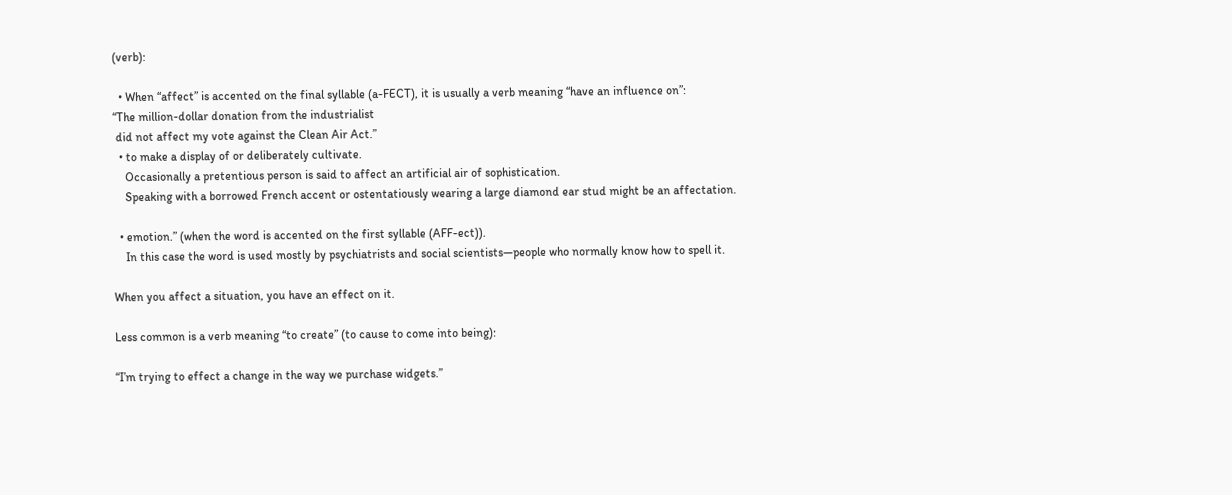(verb):

  • When “affect” is accented on the final syllable (a-FECT), it is usually a verb meaning “have an influence on”:
“The million-dollar donation from the industrialist
 did not affect my vote against the Clean Air Act.”
  • to make a display of or deliberately cultivate.
    Occasionally a pretentious person is said to affect an artificial air of sophistication.
    Speaking with a borrowed French accent or ostentatiously wearing a large diamond ear stud might be an affectation.

  • emotion.” (when the word is accented on the first syllable (AFF-ect)).
    In this case the word is used mostly by psychiatrists and social scientists—people who normally know how to spell it.

When you affect a situation, you have an effect on it.

Less common is a verb meaning “to create” (to cause to come into being):

“I’m trying to effect a change in the way we purchase widgets.”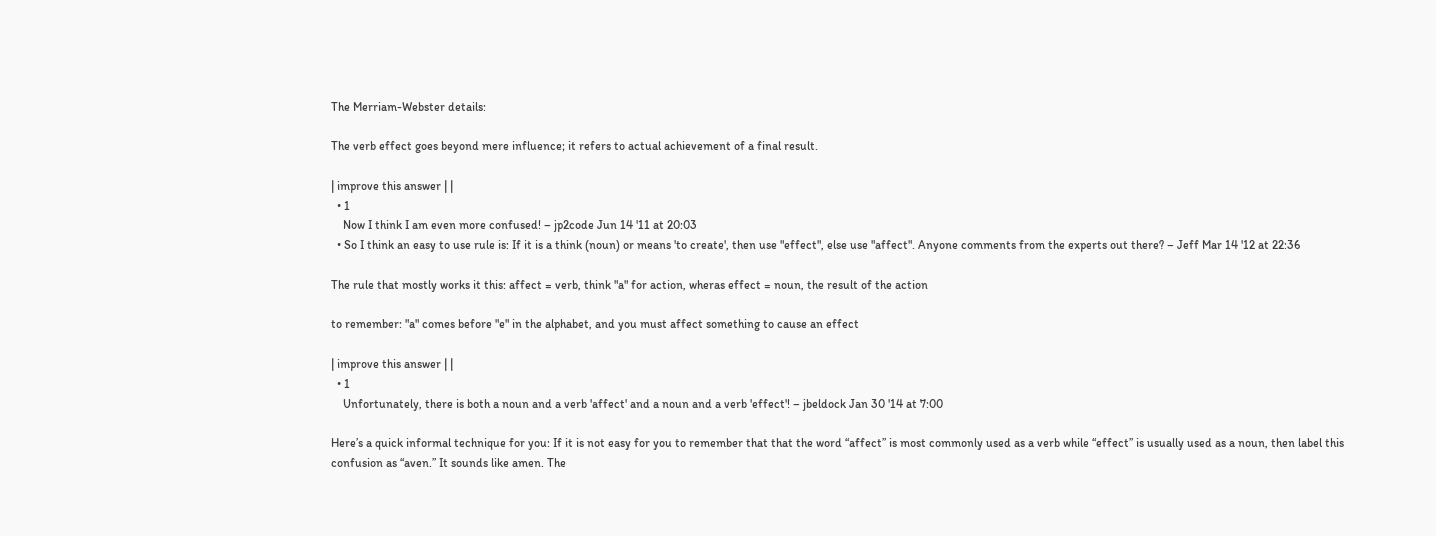The Merriam-Webster details:

The verb effect goes beyond mere influence; it refers to actual achievement of a final result.

| improve this answer | |
  • 1
    Now I think I am even more confused! – jp2code Jun 14 '11 at 20:03
  • So I think an easy to use rule is: If it is a think (noun) or means 'to create', then use "effect", else use "affect". Anyone comments from the experts out there? – Jeff Mar 14 '12 at 22:36

The rule that mostly works it this: affect = verb, think "a" for action, wheras effect = noun, the result of the action

to remember: "a" comes before "e" in the alphabet, and you must affect something to cause an effect

| improve this answer | |
  • 1
    Unfortunately, there is both a noun and a verb 'affect' and a noun and a verb 'effect'! – jbeldock Jan 30 '14 at 7:00

Here’s a quick informal technique for you: If it is not easy for you to remember that that the word “affect” is most commonly used as a verb while “effect” is usually used as a noun, then label this confusion as “aven.” It sounds like amen. The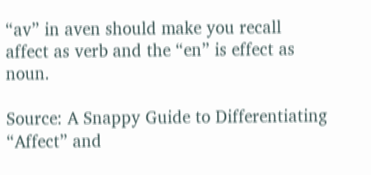“av” in aven should make you recall affect as verb and the “en” is effect as noun.

Source: A Snappy Guide to Differentiating “Affect” and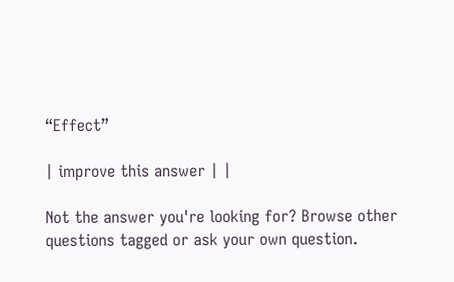“Effect”

| improve this answer | |

Not the answer you're looking for? Browse other questions tagged or ask your own question.